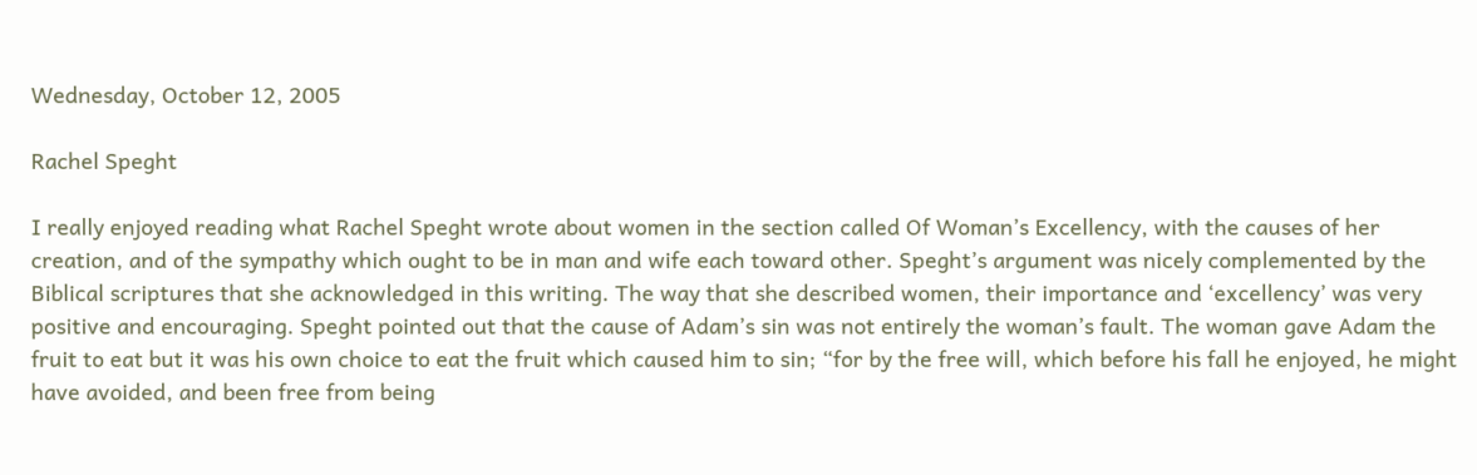Wednesday, October 12, 2005

Rachel Speght

I really enjoyed reading what Rachel Speght wrote about women in the section called Of Woman’s Excellency, with the causes of her creation, and of the sympathy which ought to be in man and wife each toward other. Speght’s argument was nicely complemented by the Biblical scriptures that she acknowledged in this writing. The way that she described women, their importance and ‘excellency’ was very positive and encouraging. Speght pointed out that the cause of Adam’s sin was not entirely the woman’s fault. The woman gave Adam the fruit to eat but it was his own choice to eat the fruit which caused him to sin; “for by the free will, which before his fall he enjoyed, he might have avoided, and been free from being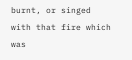burnt, or singed with that fire which was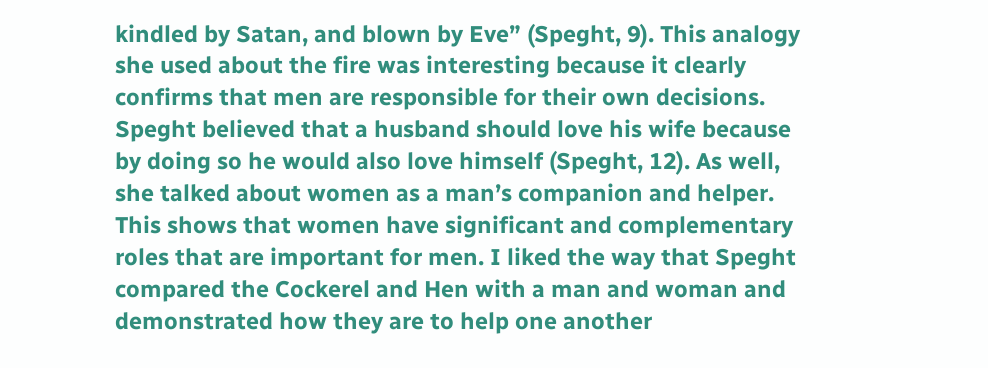kindled by Satan, and blown by Eve” (Speght, 9). This analogy she used about the fire was interesting because it clearly confirms that men are responsible for their own decisions. Speght believed that a husband should love his wife because by doing so he would also love himself (Speght, 12). As well, she talked about women as a man’s companion and helper. This shows that women have significant and complementary roles that are important for men. I liked the way that Speght compared the Cockerel and Hen with a man and woman and demonstrated how they are to help one another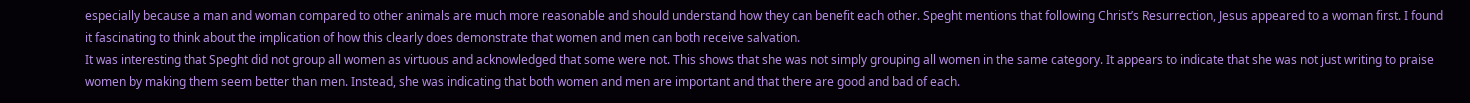especially because a man and woman compared to other animals are much more reasonable and should understand how they can benefit each other. Speght mentions that following Christ’s Resurrection, Jesus appeared to a woman first. I found it fascinating to think about the implication of how this clearly does demonstrate that women and men can both receive salvation.
It was interesting that Speght did not group all women as virtuous and acknowledged that some were not. This shows that she was not simply grouping all women in the same category. It appears to indicate that she was not just writing to praise women by making them seem better than men. Instead, she was indicating that both women and men are important and that there are good and bad of each.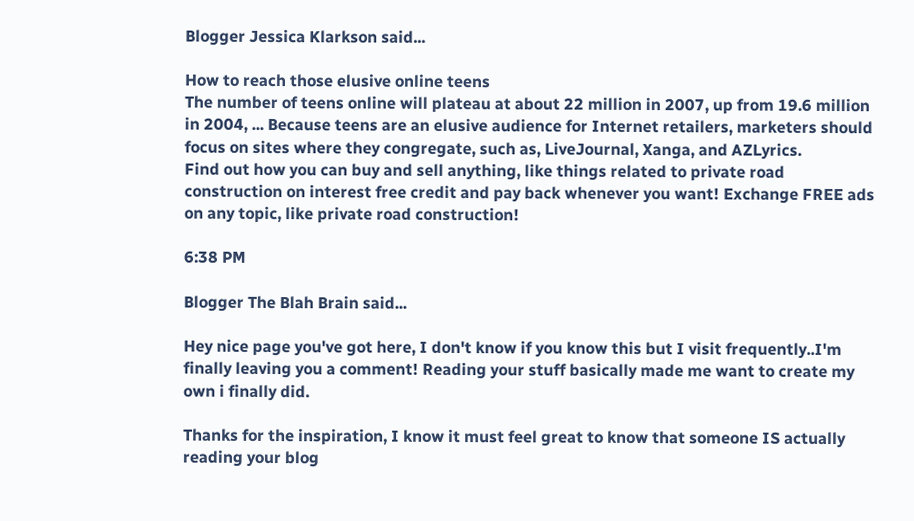Blogger Jessica Klarkson said...

How to reach those elusive online teens
The number of teens online will plateau at about 22 million in 2007, up from 19.6 million in 2004, ... Because teens are an elusive audience for Internet retailers, marketers should focus on sites where they congregate, such as, LiveJournal, Xanga, and AZLyrics.
Find out how you can buy and sell anything, like things related to private road construction on interest free credit and pay back whenever you want! Exchange FREE ads on any topic, like private road construction!

6:38 PM

Blogger The Blah Brain said...

Hey nice page you've got here, I don't know if you know this but I visit frequently..I'm finally leaving you a comment! Reading your stuff basically made me want to create my own i finally did.

Thanks for the inspiration, I know it must feel great to know that someone IS actually reading your blog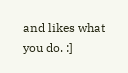and likes what you do. :]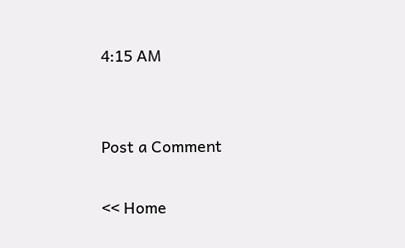4:15 AM


Post a Comment

<< Home